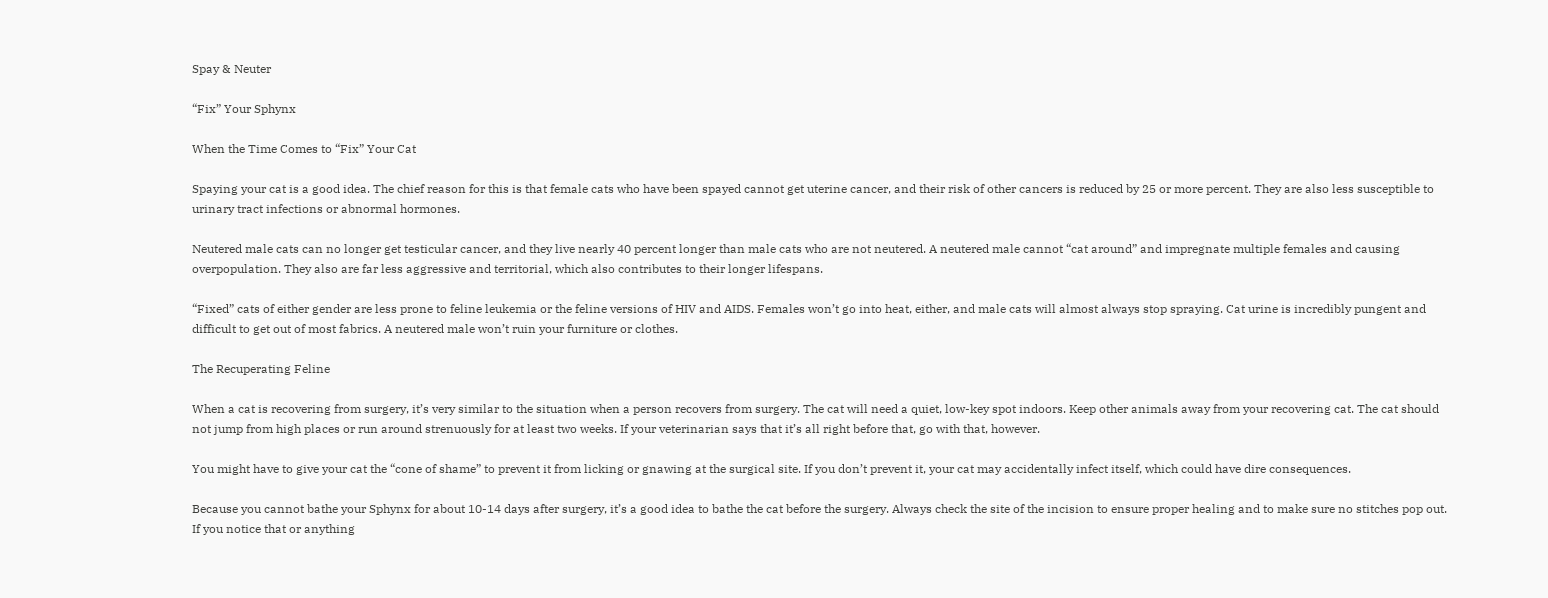Spay & Neuter

“Fix” Your Sphynx

When the Time Comes to “Fix” Your Cat

Spaying your cat is a good idea. The chief reason for this is that female cats who have been spayed cannot get uterine cancer, and their risk of other cancers is reduced by 25 or more percent. They are also less susceptible to urinary tract infections or abnormal hormones.

Neutered male cats can no longer get testicular cancer, and they live nearly 40 percent longer than male cats who are not neutered. A neutered male cannot “cat around” and impregnate multiple females and causing overpopulation. They also are far less aggressive and territorial, which also contributes to their longer lifespans.

“Fixed” cats of either gender are less prone to feline leukemia or the feline versions of HIV and AIDS. Females won’t go into heat, either, and male cats will almost always stop spraying. Cat urine is incredibly pungent and difficult to get out of most fabrics. A neutered male won’t ruin your furniture or clothes.

The Recuperating Feline

When a cat is recovering from surgery, it’s very similar to the situation when a person recovers from surgery. The cat will need a quiet, low-key spot indoors. Keep other animals away from your recovering cat. The cat should not jump from high places or run around strenuously for at least two weeks. If your veterinarian says that it’s all right before that, go with that, however.

You might have to give your cat the “cone of shame” to prevent it from licking or gnawing at the surgical site. If you don’t prevent it, your cat may accidentally infect itself, which could have dire consequences.

Because you cannot bathe your Sphynx for about 10-14 days after surgery, it’s a good idea to bathe the cat before the surgery. Always check the site of the incision to ensure proper healing and to make sure no stitches pop out. If you notice that or anything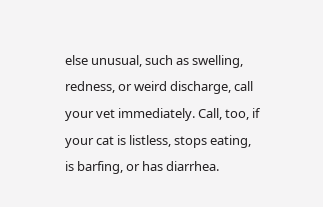else unusual, such as swelling, redness, or weird discharge, call your vet immediately. Call, too, if your cat is listless, stops eating, is barfing, or has diarrhea.